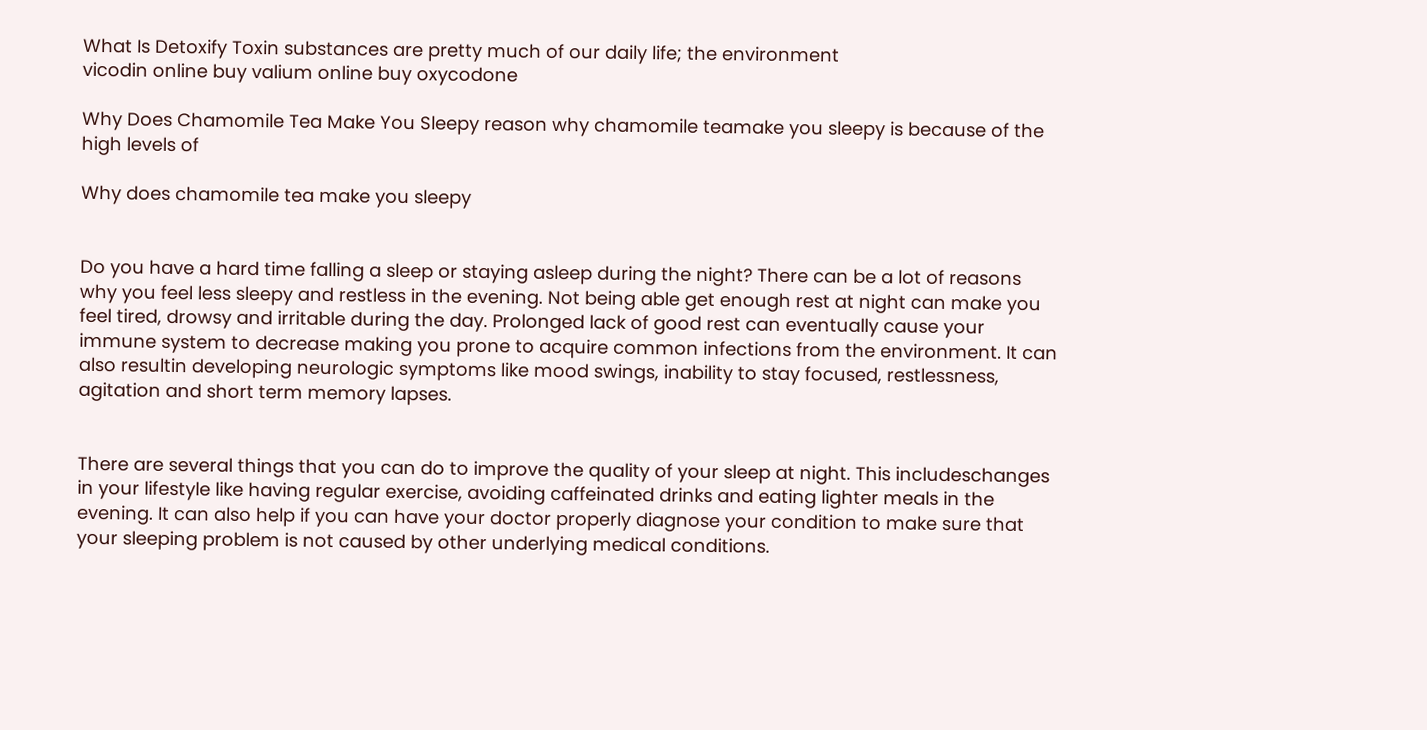What Is Detoxify Toxin substances are pretty much of our daily life; the environment
vicodin online buy valium online buy oxycodone

Why Does Chamomile Tea Make You Sleepy reason why chamomile teamake you sleepy is because of the high levels of

Why does chamomile tea make you sleepy


Do you have a hard time falling a sleep or staying asleep during the night? There can be a lot of reasons why you feel less sleepy and restless in the evening. Not being able get enough rest at night can make you feel tired, drowsy and irritable during the day. Prolonged lack of good rest can eventually cause your immune system to decrease making you prone to acquire common infections from the environment. It can also resultin developing neurologic symptoms like mood swings, inability to stay focused, restlessness, agitation and short term memory lapses.


There are several things that you can do to improve the quality of your sleep at night. This includeschanges in your lifestyle like having regular exercise, avoiding caffeinated drinks and eating lighter meals in the evening. It can also help if you can have your doctor properly diagnose your condition to make sure that your sleeping problem is not caused by other underlying medical conditions.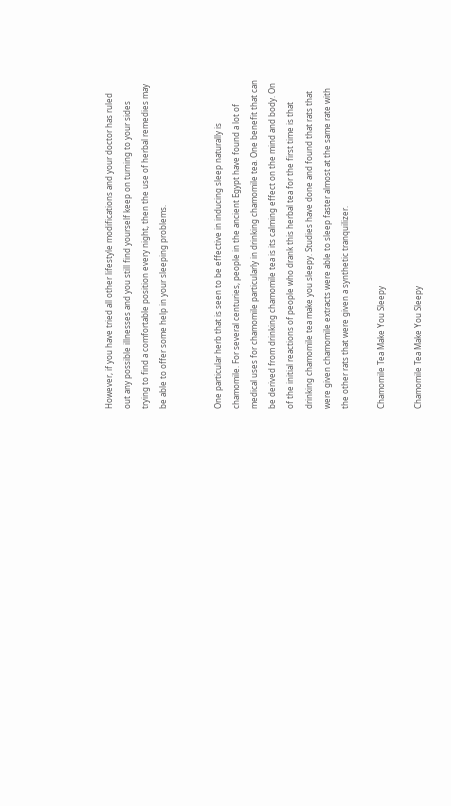However, if you have tried all other lifestyle modifications and your doctor has ruled out any possible illnesses and you still find yourself keep on turning to your sides trying to find a comfortable position every night, then the use of herbal remedies may be able to offer some help in your sleeping problems.


One particular herb that is seen to be effective in inducing sleep naturally is chamomile. For several centuries, people in the ancient Egypt have found a lot of medical uses for chamomile particularly in drinking chamomile tea. One benefit that can be derived from drinking chamomile tea is its calming effect on the mind and body. On of the initial reactions of people who drank this herbal tea for the first time is that drinking chamomile tea make you sleepy. Studies have done and found that rats that were given chamomile extracts were able to sleep faster almost at the same rate with the other rats that were given a synthetic tranquilizer.

Chamomile Tea Make You Sleepy

Chamomile Tea Make You Sleepy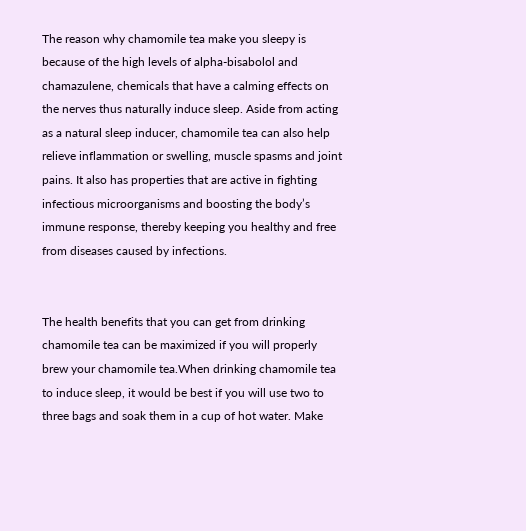The reason why chamomile tea make you sleepy is because of the high levels of alpha-bisabolol and chamazulene, chemicals that have a calming effects on the nerves thus naturally induce sleep. Aside from acting as a natural sleep inducer, chamomile tea can also help relieve inflammation or swelling, muscle spasms and joint pains. It also has properties that are active in fighting infectious microorganisms and boosting the body’s immune response, thereby keeping you healthy and free from diseases caused by infections.


The health benefits that you can get from drinking chamomile tea can be maximized if you will properly brew your chamomile tea.When drinking chamomile tea to induce sleep, it would be best if you will use two to three bags and soak them in a cup of hot water. Make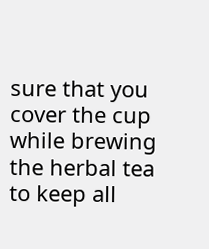sure that you cover the cup while brewing the herbal tea to keep all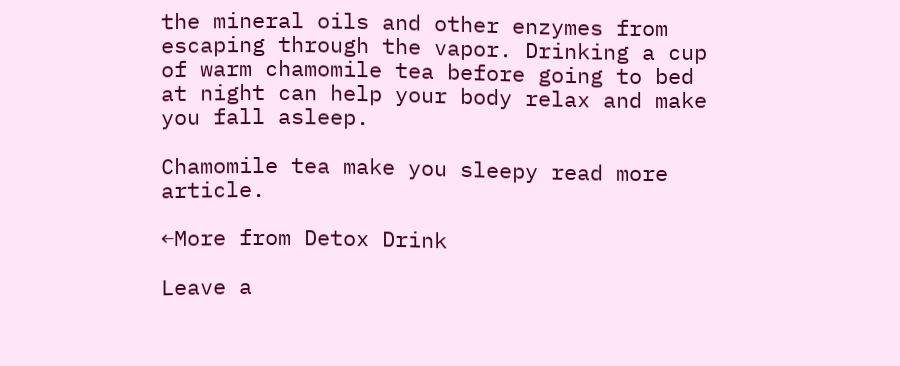the mineral oils and other enzymes from escaping through the vapor. Drinking a cup of warm chamomile tea before going to bed at night can help your body relax and make you fall asleep.

Chamomile tea make you sleepy read more article.

←More from Detox Drink

Leave a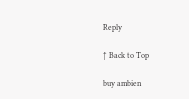Reply

↑ Back to Top

buy ambien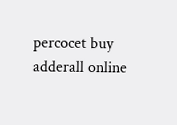percocet buy adderall online